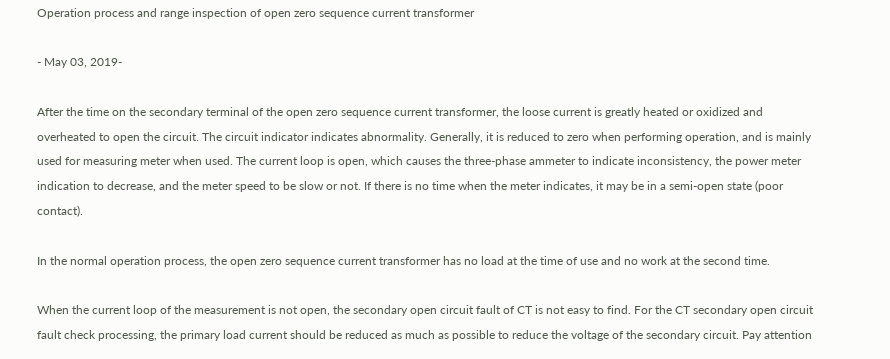Operation process and range inspection of open zero sequence current transformer

- May 03, 2019-

After the time on the secondary terminal of the open zero sequence current transformer, the loose current is greatly heated or oxidized and overheated to open the circuit. The circuit indicator indicates abnormality. Generally, it is reduced to zero when performing operation, and is mainly used for measuring meter when used. The current loop is open, which causes the three-phase ammeter to indicate inconsistency, the power meter indication to decrease, and the meter speed to be slow or not. If there is no time when the meter indicates, it may be in a semi-open state (poor contact).

In the normal operation process, the open zero sequence current transformer has no load at the time of use and no work at the second time.

When the current loop of the measurement is not open, the secondary open circuit fault of CT is not easy to find. For the CT secondary open circuit fault check processing, the primary load current should be reduced as much as possible to reduce the voltage of the secondary circuit. Pay attention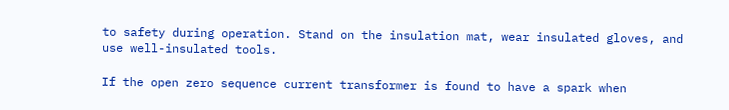to safety during operation. Stand on the insulation mat, wear insulated gloves, and use well-insulated tools.

If the open zero sequence current transformer is found to have a spark when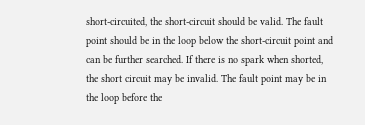short-circuited, the short-circuit should be valid. The fault point should be in the loop below the short-circuit point and can be further searched. If there is no spark when shorted, the short circuit may be invalid. The fault point may be in the loop before the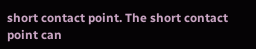short contact point. The short contact point can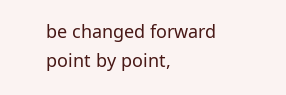be changed forward point by point,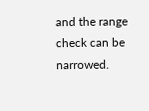and the range check can be narrowed.